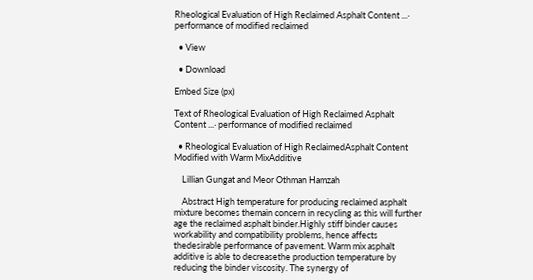Rheological Evaluation of High Reclaimed Asphalt Content ...· performance of modified reclaimed

  • View

  • Download

Embed Size (px)

Text of Rheological Evaluation of High Reclaimed Asphalt Content ...· performance of modified reclaimed

  • Rheological Evaluation of High ReclaimedAsphalt Content Modified with Warm MixAdditive

    Lillian Gungat and Meor Othman Hamzah

    Abstract High temperature for producing reclaimed asphalt mixture becomes themain concern in recycling as this will further age the reclaimed asphalt binder.Highly stiff binder causes workability and compatibility problems, hence affects thedesirable performance of pavement. Warm mix asphalt additive is able to decreasethe production temperature by reducing the binder viscosity. The synergy of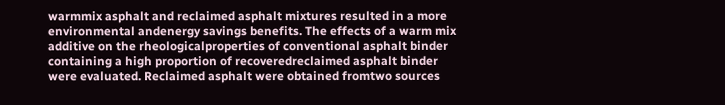warmmix asphalt and reclaimed asphalt mixtures resulted in a more environmental andenergy savings benefits. The effects of a warm mix additive on the rheologicalproperties of conventional asphalt binder containing a high proportion of recoveredreclaimed asphalt binder were evaluated. Reclaimed asphalt were obtained fromtwo sources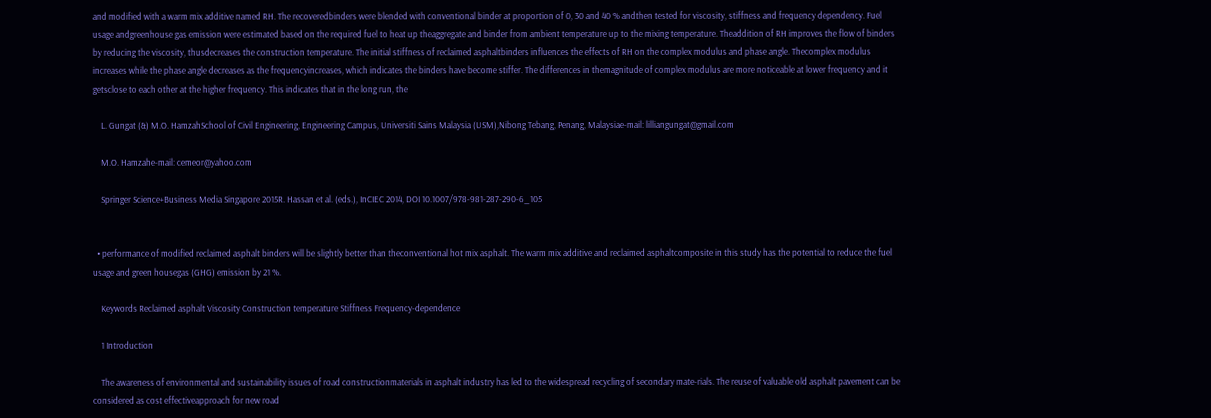and modified with a warm mix additive named RH. The recoveredbinders were blended with conventional binder at proportion of 0, 30 and 40 % andthen tested for viscosity, stiffness and frequency dependency. Fuel usage andgreenhouse gas emission were estimated based on the required fuel to heat up theaggregate and binder from ambient temperature up to the mixing temperature. Theaddition of RH improves the flow of binders by reducing the viscosity, thusdecreases the construction temperature. The initial stiffness of reclaimed asphaltbinders influences the effects of RH on the complex modulus and phase angle. Thecomplex modulus increases while the phase angle decreases as the frequencyincreases, which indicates the binders have become stiffer. The differences in themagnitude of complex modulus are more noticeable at lower frequency and it getsclose to each other at the higher frequency. This indicates that in the long run, the

    L. Gungat (&) M.O. HamzahSchool of Civil Engineering, Engineering Campus, Universiti Sains Malaysia (USM),Nibong Tebang, Penang, Malaysiae-mail: lilliangungat@gmail.com

    M.O. Hamzahe-mail: cemeor@yahoo.com

    Springer Science+Business Media Singapore 2015R. Hassan et al. (eds.), InCIEC 2014, DOI 10.1007/978-981-287-290-6_105


  • performance of modified reclaimed asphalt binders will be slightly better than theconventional hot mix asphalt. The warm mix additive and reclaimed asphaltcomposite in this study has the potential to reduce the fuel usage and green housegas (GHG) emission by 21 %.

    Keywords Reclaimed asphalt Viscosity Construction temperature Stiffness Frequency-dependence

    1 Introduction

    The awareness of environmental and sustainability issues of road constructionmaterials in asphalt industry has led to the widespread recycling of secondary mate-rials. The reuse of valuable old asphalt pavement can be considered as cost effectiveapproach for new road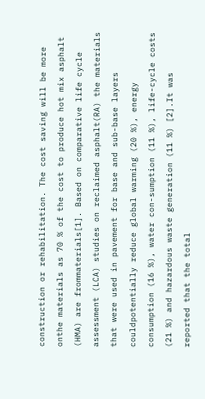construction or rehabilitation. The cost saving will be more onthe materials as 70 % of the cost to produce hot mix asphalt (HMA) are frommaterials[1]. Based on comparative life cycle assessment (LCA) studies on reclaimed asphalt(RA) the materials that were used in pavement for base and sub-base layers couldpotentially reduce global warming (20 %), energy consumption (16 %), water con-sumption (11 %), life-cycle costs (21 %) and hazardous waste generation (11 %) [2].It was reported that the total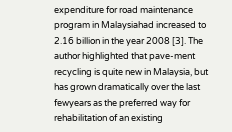expenditure for road maintenance program in Malaysiahad increased to 2.16 billion in the year 2008 [3]. The author highlighted that pave-ment recycling is quite new in Malaysia, but has grown dramatically over the last fewyears as the preferred way for rehabilitation of an existing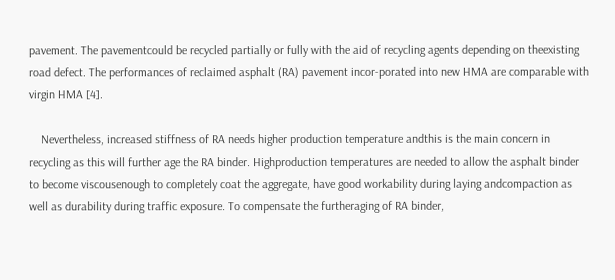pavement. The pavementcould be recycled partially or fully with the aid of recycling agents depending on theexisting road defect. The performances of reclaimed asphalt (RA) pavement incor-porated into new HMA are comparable with virgin HMA [4].

    Nevertheless, increased stiffness of RA needs higher production temperature andthis is the main concern in recycling as this will further age the RA binder. Highproduction temperatures are needed to allow the asphalt binder to become viscousenough to completely coat the aggregate, have good workability during laying andcompaction as well as durability during traffic exposure. To compensate the furtheraging of RA binder,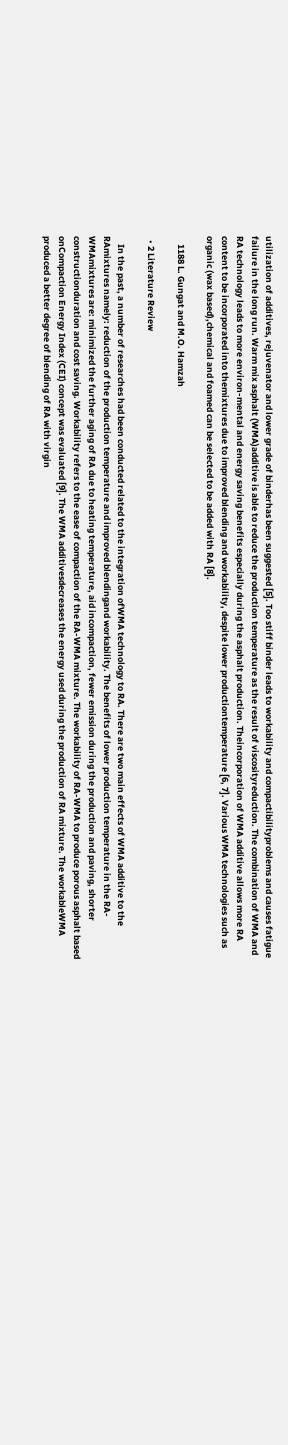utilization of additives, rejuvenator and lower grade of binderhas been suggested [5]. Too stiff binder leads to workability and compactibilityproblems and causes fatigue failure in the long run. Warm mix asphalt (WMA)additive is able to reduce the production temperature as the result of viscosityreduction. The combination of WMA and RA technology leads to more environ-mental and energy saving benefits especially during the asphalt production. Theincorporation of WMA additive allows more RA content to be incorporated into themixtures due to improved blending and workability, despite lower productiontemperature [6, 7]. Various WMA technologies such as organic (wax based),chemical and foamed can be selected to be added with RA [8].

    1188 L. Gungat and M.O. Hamzah

  • 2 Literature Review

    In the past, a number of researches had been conducted related to the integration ofWMA technology to RA. There are two main effects of WMA additive to the RAmixtures namely: reduction of the production temperature and improved blendingand workability. The benefits of lower production temperature in the RA-WMAmixtures are: minimized the further aging of RA due to heating temperature, aid incompaction, fewer emission during the production and paving, shorter constructionduration and cost saving. Workability refers to the ease of compaction of the RA-WMA mixture. The workability of RA-WMA to produce porous asphalt based onCompaction Energy Index (CEI) concept was evaluated [9]. The WMA additivesdecreases the energy used during the production of RA mixture. The workableWMA produced a better degree of blending of RA with virgin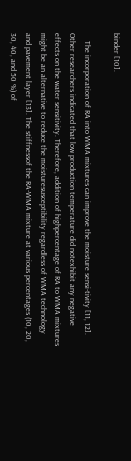binder [10].

    The incorporation of RA into WMA mixtures can improve the moisture sensi-tivity [11, 12]. Other researchers indicated that low production temperature did notexhibit any negative effects on the water sensitivity. Therefore, addition of highpercentage of RA to WMA mixtures might be an alternative to reduce the moisturesusceptibility regardless of WMA technology and pavement layer [13]. The stiffnessof the RA-WMA mixture at various percentages (10, 20, 30, 40, and 50 %) of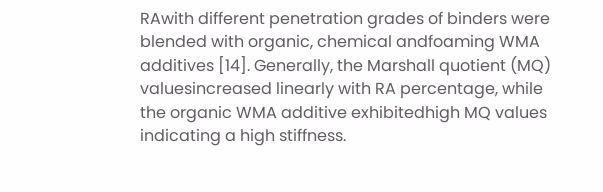RAwith different penetration grades of binders were blended with organic, chemical andfoaming WMA additives [14]. Generally, the Marshall quotient (MQ) valuesincreased linearly with RA percentage, while the organic WMA additive exhibitedhigh MQ values indicating a high stiffness.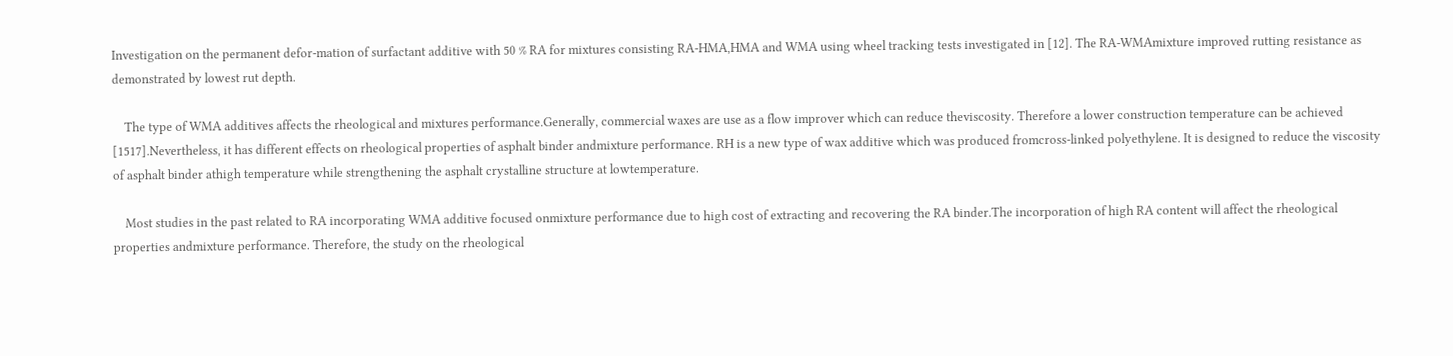Investigation on the permanent defor-mation of surfactant additive with 50 % RA for mixtures consisting RA-HMA,HMA and WMA using wheel tracking tests investigated in [12]. The RA-WMAmixture improved rutting resistance as demonstrated by lowest rut depth.

    The type of WMA additives affects the rheological and mixtures performance.Generally, commercial waxes are use as a flow improver which can reduce theviscosity. Therefore a lower construction temperature can be achieved [1517].Nevertheless, it has different effects on rheological properties of asphalt binder andmixture performance. RH is a new type of wax additive which was produced fromcross-linked polyethylene. It is designed to reduce the viscosity of asphalt binder athigh temperature while strengthening the asphalt crystalline structure at lowtemperature.

    Most studies in the past related to RA incorporating WMA additive focused onmixture performance due to high cost of extracting and recovering the RA binder.The incorporation of high RA content will affect the rheological properties andmixture performance. Therefore, the study on the rheological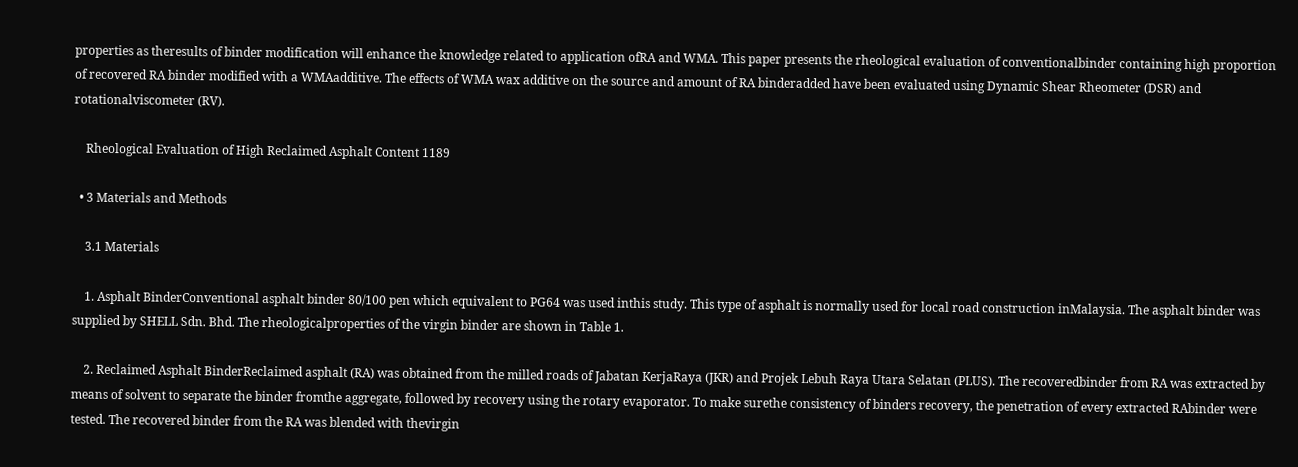properties as theresults of binder modification will enhance the knowledge related to application ofRA and WMA. This paper presents the rheological evaluation of conventionalbinder containing high proportion of recovered RA binder modified with a WMAadditive. The effects of WMA wax additive on the source and amount of RA binderadded have been evaluated using Dynamic Shear Rheometer (DSR) and rotationalviscometer (RV).

    Rheological Evaluation of High Reclaimed Asphalt Content 1189

  • 3 Materials and Methods

    3.1 Materials

    1. Asphalt BinderConventional asphalt binder 80/100 pen which equivalent to PG64 was used inthis study. This type of asphalt is normally used for local road construction inMalaysia. The asphalt binder was supplied by SHELL Sdn. Bhd. The rheologicalproperties of the virgin binder are shown in Table 1.

    2. Reclaimed Asphalt BinderReclaimed asphalt (RA) was obtained from the milled roads of Jabatan KerjaRaya (JKR) and Projek Lebuh Raya Utara Selatan (PLUS). The recoveredbinder from RA was extracted by means of solvent to separate the binder fromthe aggregate, followed by recovery using the rotary evaporator. To make surethe consistency of binders recovery, the penetration of every extracted RAbinder were tested. The recovered binder from the RA was blended with thevirgin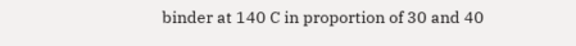binder at 140 C in proportion of 30 and 40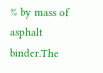% by mass of asphalt binder.The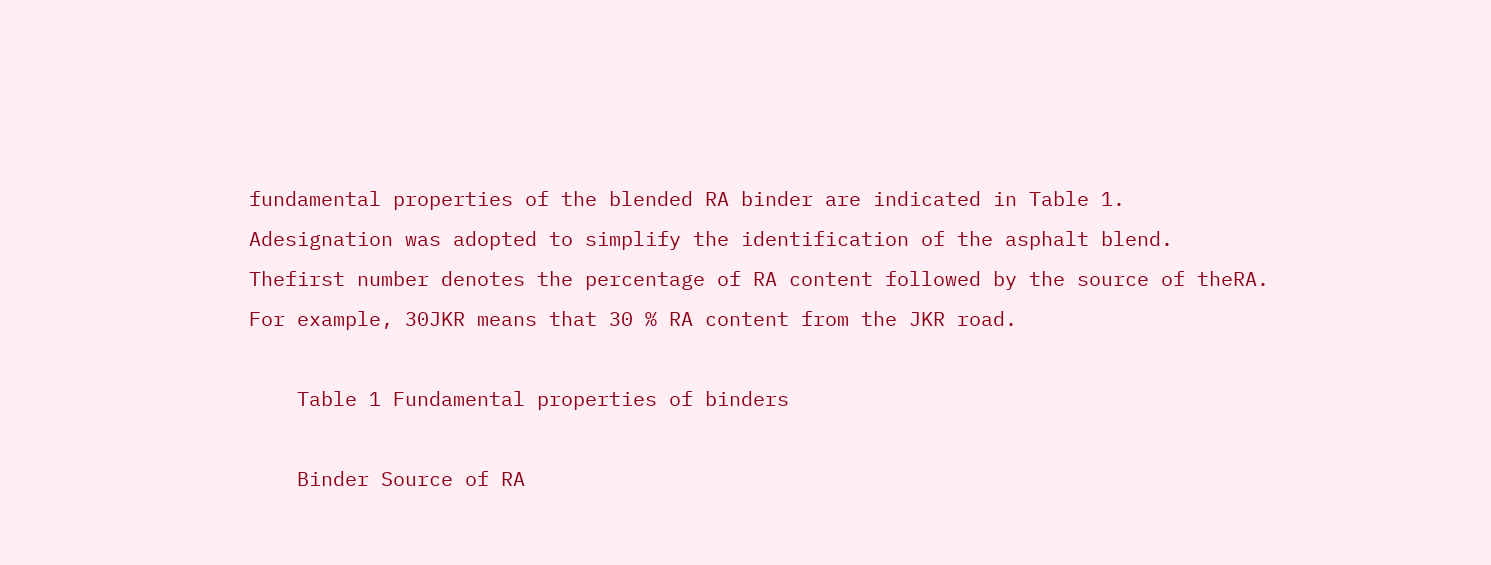fundamental properties of the blended RA binder are indicated in Table 1. Adesignation was adopted to simplify the identification of the asphalt blend. Thefirst number denotes the percentage of RA content followed by the source of theRA. For example, 30JKR means that 30 % RA content from the JKR road.

    Table 1 Fundamental properties of binders

    Binder Source of RA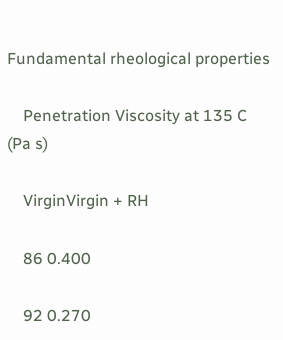Fundamental rheological properties

    Penetration Viscosity at 135 C (Pa s)

    VirginVirgin + RH

    86 0.400

    92 0.270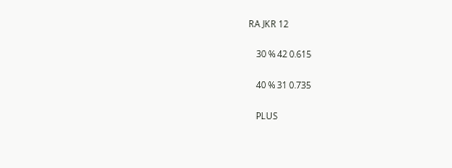RA JKR 12

    30 % 42 0.615

    40 % 31 0.735

    PLUS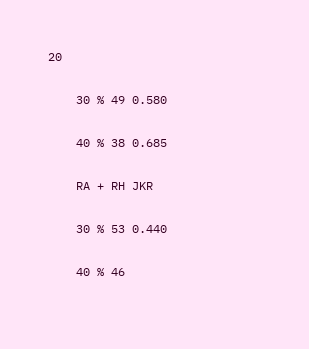20

    30 % 49 0.580

    40 % 38 0.685

    RA + RH JKR

    30 % 53 0.440

    40 % 46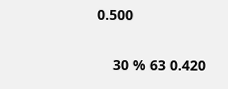0.500


    30 % 63 0.420